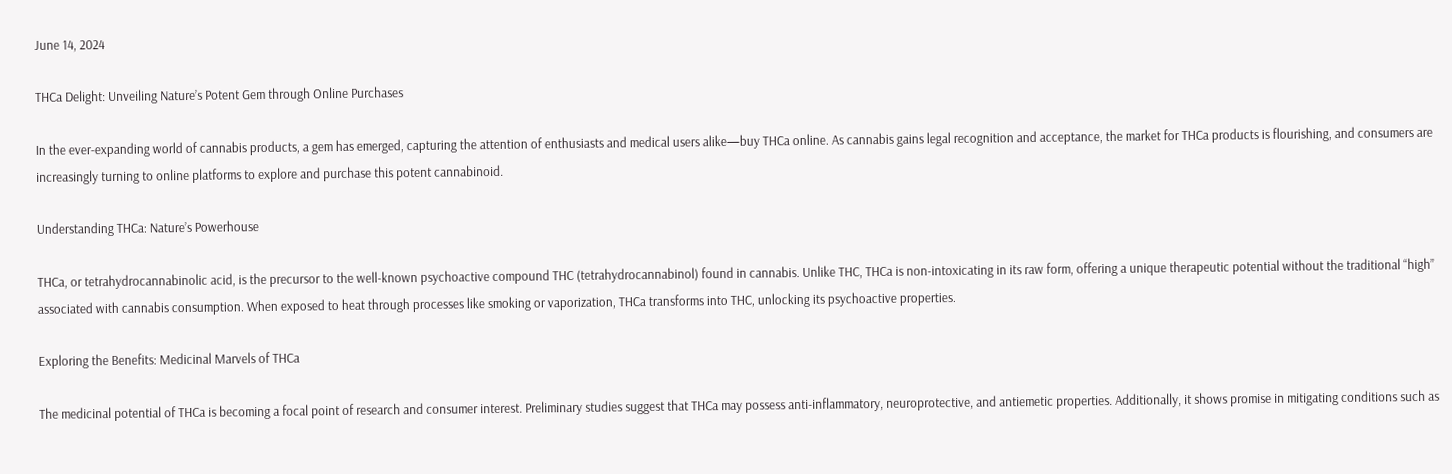June 14, 2024

THCa Delight: Unveiling Nature’s Potent Gem through Online Purchases

In the ever-expanding world of cannabis products, a gem has emerged, capturing the attention of enthusiasts and medical users alike—buy THCa online. As cannabis gains legal recognition and acceptance, the market for THCa products is flourishing, and consumers are increasingly turning to online platforms to explore and purchase this potent cannabinoid.

Understanding THCa: Nature’s Powerhouse

THCa, or tetrahydrocannabinolic acid, is the precursor to the well-known psychoactive compound THC (tetrahydrocannabinol) found in cannabis. Unlike THC, THCa is non-intoxicating in its raw form, offering a unique therapeutic potential without the traditional “high” associated with cannabis consumption. When exposed to heat through processes like smoking or vaporization, THCa transforms into THC, unlocking its psychoactive properties.

Exploring the Benefits: Medicinal Marvels of THCa

The medicinal potential of THCa is becoming a focal point of research and consumer interest. Preliminary studies suggest that THCa may possess anti-inflammatory, neuroprotective, and antiemetic properties. Additionally, it shows promise in mitigating conditions such as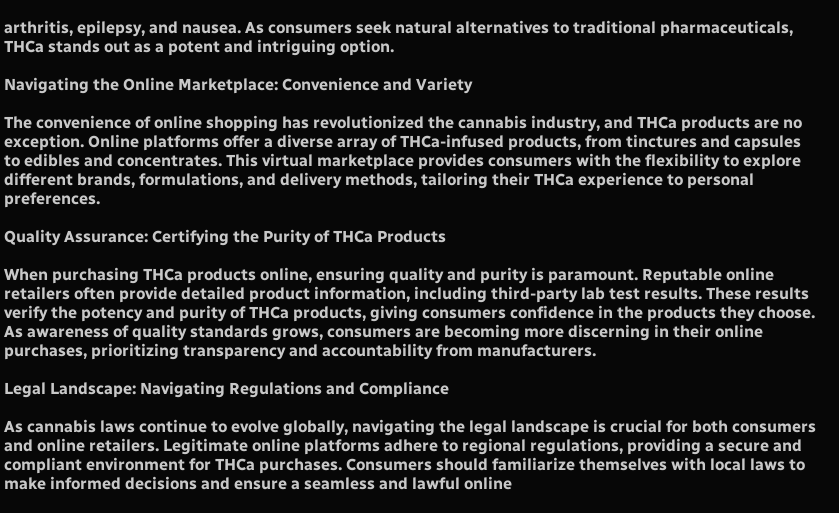arthritis, epilepsy, and nausea. As consumers seek natural alternatives to traditional pharmaceuticals, THCa stands out as a potent and intriguing option.

Navigating the Online Marketplace: Convenience and Variety

The convenience of online shopping has revolutionized the cannabis industry, and THCa products are no exception. Online platforms offer a diverse array of THCa-infused products, from tinctures and capsules to edibles and concentrates. This virtual marketplace provides consumers with the flexibility to explore different brands, formulations, and delivery methods, tailoring their THCa experience to personal preferences.

Quality Assurance: Certifying the Purity of THCa Products

When purchasing THCa products online, ensuring quality and purity is paramount. Reputable online retailers often provide detailed product information, including third-party lab test results. These results verify the potency and purity of THCa products, giving consumers confidence in the products they choose. As awareness of quality standards grows, consumers are becoming more discerning in their online purchases, prioritizing transparency and accountability from manufacturers.

Legal Landscape: Navigating Regulations and Compliance

As cannabis laws continue to evolve globally, navigating the legal landscape is crucial for both consumers and online retailers. Legitimate online platforms adhere to regional regulations, providing a secure and compliant environment for THCa purchases. Consumers should familiarize themselves with local laws to make informed decisions and ensure a seamless and lawful online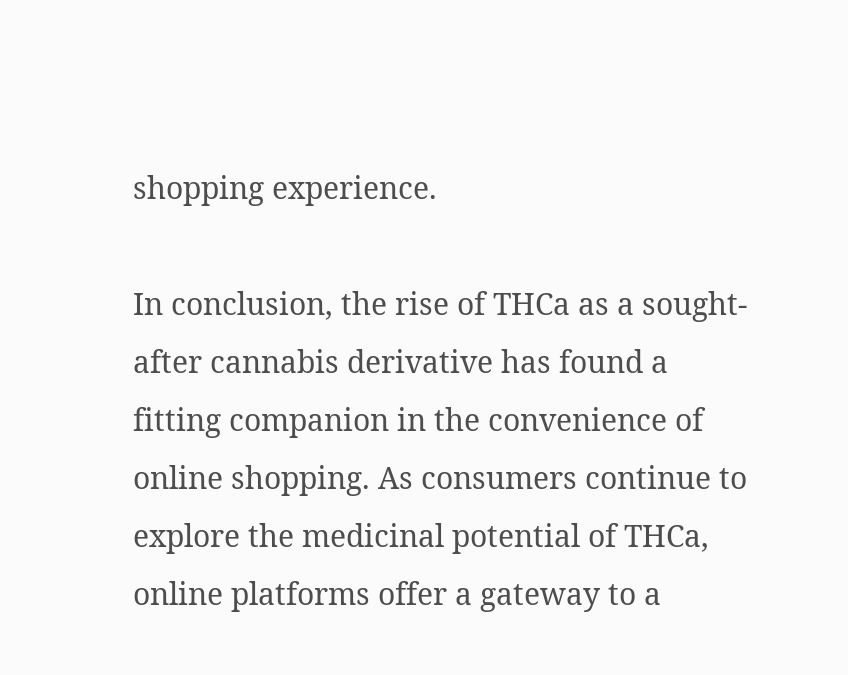shopping experience.

In conclusion, the rise of THCa as a sought-after cannabis derivative has found a fitting companion in the convenience of online shopping. As consumers continue to explore the medicinal potential of THCa, online platforms offer a gateway to a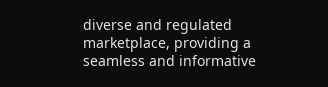diverse and regulated marketplace, providing a seamless and informative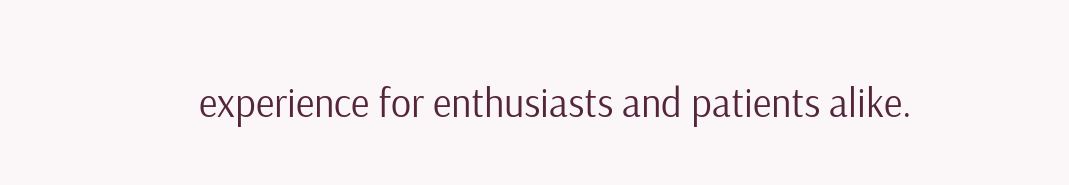experience for enthusiasts and patients alike.